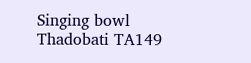Singing bowl Thadobati TA149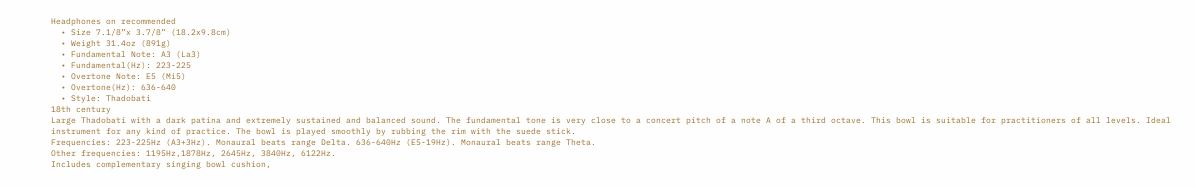Headphones on recommended
  • Size 7.1/8”x 3.7/8” (18.2x9.8cm)
  • Weight 31.4oz (891g)
  • Fundamental Note: A3 (La3)
  • Fundamental(Hz): 223-225
  • Overtone Note: E5 (Mi5)
  • Overtone(Hz): 636-640
  • Style: Thadobati
18th century
Large Thadobati with a dark patina and extremely sustained and balanced sound. The fundamental tone is very close to a concert pitch of a note A of a third octave. This bowl is suitable for practitioners of all levels. Ideal instrument for any kind of practice. The bowl is played smoothly by rubbing the rim with the suede stick.
Frequencies: 223-225Hz (A3+3Hz). Monaural beats range Delta. 636-640Hz (E5-19Hz). Monaural beats range Theta.
Other frequencies: 1195Hz,1878Hz, 2645Hz, 3840Hz, 6122Hz.
Includes complementary singing bowl cushion,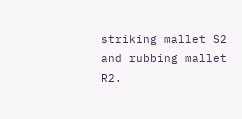striking mallet S2 and rubbing mallet R2.